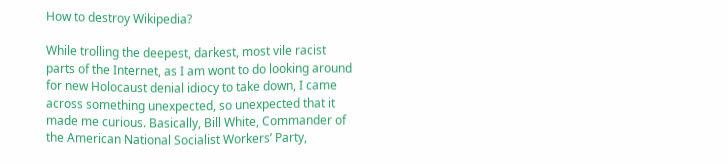How to destroy Wikipedia?

While trolling the deepest, darkest, most vile racist parts of the Internet, as I am wont to do looking around for new Holocaust denial idiocy to take down, I came across something unexpected, so unexpected that it made me curious. Basically, Bill White, Commander of the American National Socialist Workers’ Party,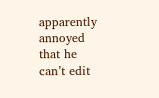apparently annoyed that he can’t edit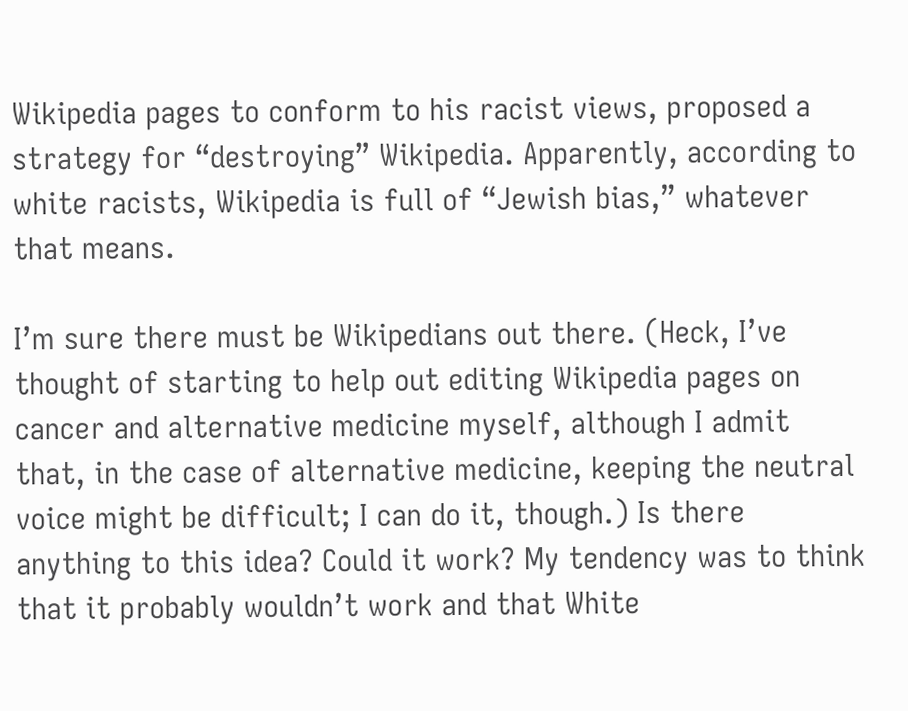Wikipedia pages to conform to his racist views, proposed a strategy for “destroying” Wikipedia. Apparently, according to white racists, Wikipedia is full of “Jewish bias,” whatever that means.

I’m sure there must be Wikipedians out there. (Heck, I’ve thought of starting to help out editing Wikipedia pages on cancer and alternative medicine myself, although I admit that, in the case of alternative medicine, keeping the neutral voice might be difficult; I can do it, though.) Is there anything to this idea? Could it work? My tendency was to think that it probably wouldn’t work and that White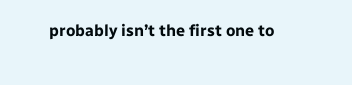probably isn’t the first one to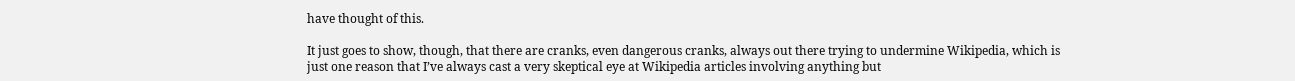have thought of this.

It just goes to show, though, that there are cranks, even dangerous cranks, always out there trying to undermine Wikipedia, which is just one reason that I’ve always cast a very skeptical eye at Wikipedia articles involving anything but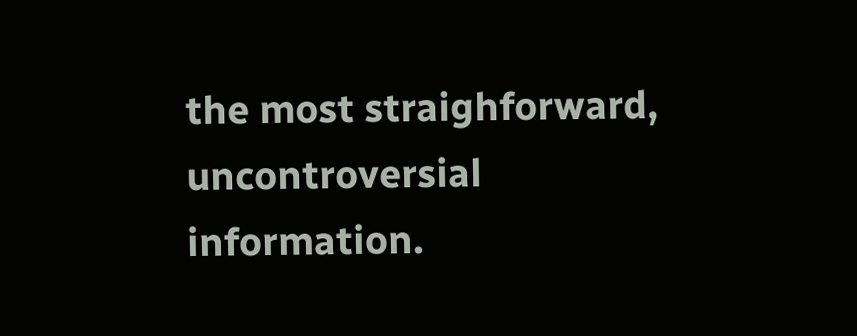the most straighforward, uncontroversial information.